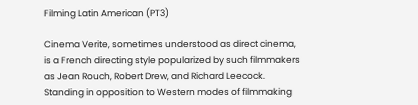Filming Latin American (PT3)

Cinema Verite, sometimes understood as direct cinema, is a French directing style popularized by such filmmakers as Jean Rouch, Robert Drew, and Richard Leecock. Standing in opposition to Western modes of filmmaking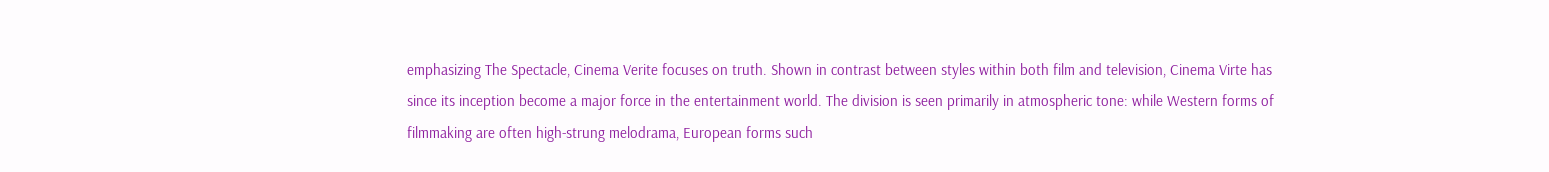emphasizing The Spectacle, Cinema Verite focuses on truth. Shown in contrast between styles within both film and television, Cinema Virte has since its inception become a major force in the entertainment world. The division is seen primarily in atmospheric tone: while Western forms of filmmaking are often high-strung melodrama, European forms such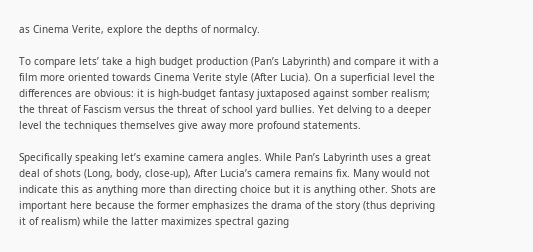as Cinema Verite, explore the depths of normalcy.

To compare lets’ take a high budget production (Pan’s Labyrinth) and compare it with a film more oriented towards Cinema Verite style (After Lucia). On a superficial level the differences are obvious: it is high-budget fantasy juxtaposed against somber realism; the threat of Fascism versus the threat of school yard bullies. Yet delving to a deeper level the techniques themselves give away more profound statements.

Specifically speaking let’s examine camera angles. While Pan’s Labyrinth uses a great deal of shots (Long, body, close-up), After Lucia’s camera remains fix. Many would not indicate this as anything more than directing choice but it is anything other. Shots are important here because the former emphasizes the drama of the story (thus depriving it of realism) while the latter maximizes spectral gazing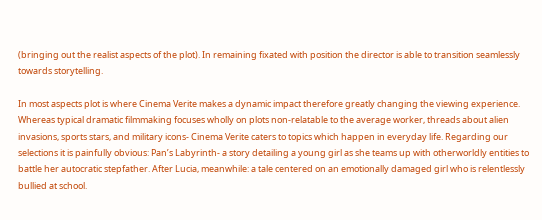(bringing out the realist aspects of the plot). In remaining fixated with position the director is able to transition seamlessly towards storytelling.

In most aspects plot is where Cinema Verite makes a dynamic impact therefore greatly changing the viewing experience. Whereas typical dramatic filmmaking focuses wholly on plots non-relatable to the average worker, threads about alien invasions, sports stars, and military icons- Cinema Verite caters to topics which happen in everyday life. Regarding our selections it is painfully obvious: Pan’s Labyrinth- a story detailing a young girl as she teams up with otherworldly entities to battle her autocratic stepfather. After Lucia, meanwhile: a tale centered on an emotionally damaged girl who is relentlessly bullied at school.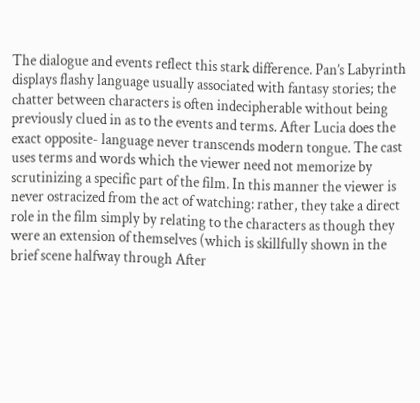The dialogue and events reflect this stark difference. Pan’s Labyrinth displays flashy language usually associated with fantasy stories; the chatter between characters is often indecipherable without being previously clued in as to the events and terms. After Lucia does the exact opposite- language never transcends modern tongue. The cast uses terms and words which the viewer need not memorize by scrutinizing a specific part of the film. In this manner the viewer is never ostracized from the act of watching: rather, they take a direct role in the film simply by relating to the characters as though they were an extension of themselves (which is skillfully shown in the brief scene halfway through After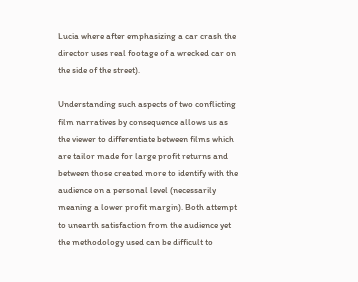Lucia where after emphasizing a car crash the director uses real footage of a wrecked car on the side of the street).

Understanding such aspects of two conflicting film narratives by consequence allows us as the viewer to differentiate between films which are tailor made for large profit returns and between those created more to identify with the audience on a personal level (necessarily meaning a lower profit margin). Both attempt to unearth satisfaction from the audience yet the methodology used can be difficult to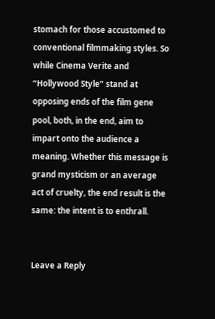stomach for those accustomed to conventional filmmaking styles. So while Cinema Verite and “Hollywood Style” stand at opposing ends of the film gene pool, both, in the end, aim to impart onto the audience a meaning. Whether this message is grand mysticism or an average act of cruelty, the end result is the same: the intent is to enthrall.


Leave a Reply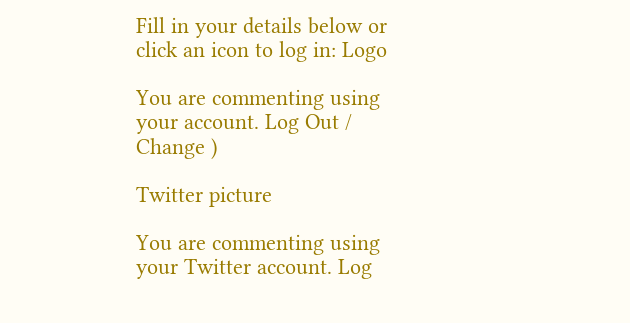Fill in your details below or click an icon to log in: Logo

You are commenting using your account. Log Out / Change )

Twitter picture

You are commenting using your Twitter account. Log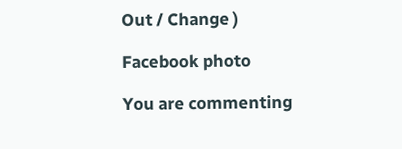Out / Change )

Facebook photo

You are commenting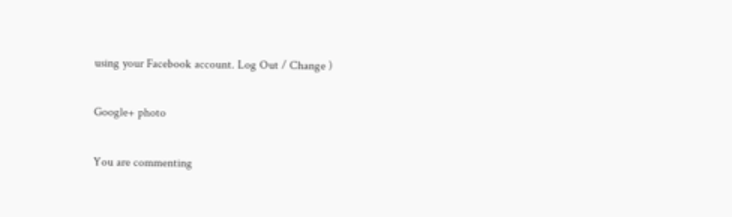using your Facebook account. Log Out / Change )

Google+ photo

You are commenting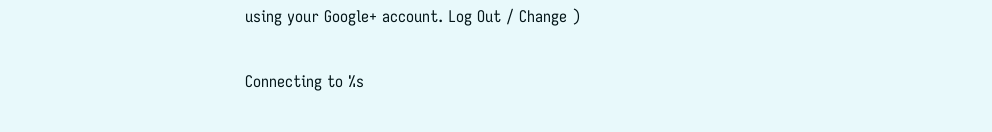using your Google+ account. Log Out / Change )

Connecting to %s